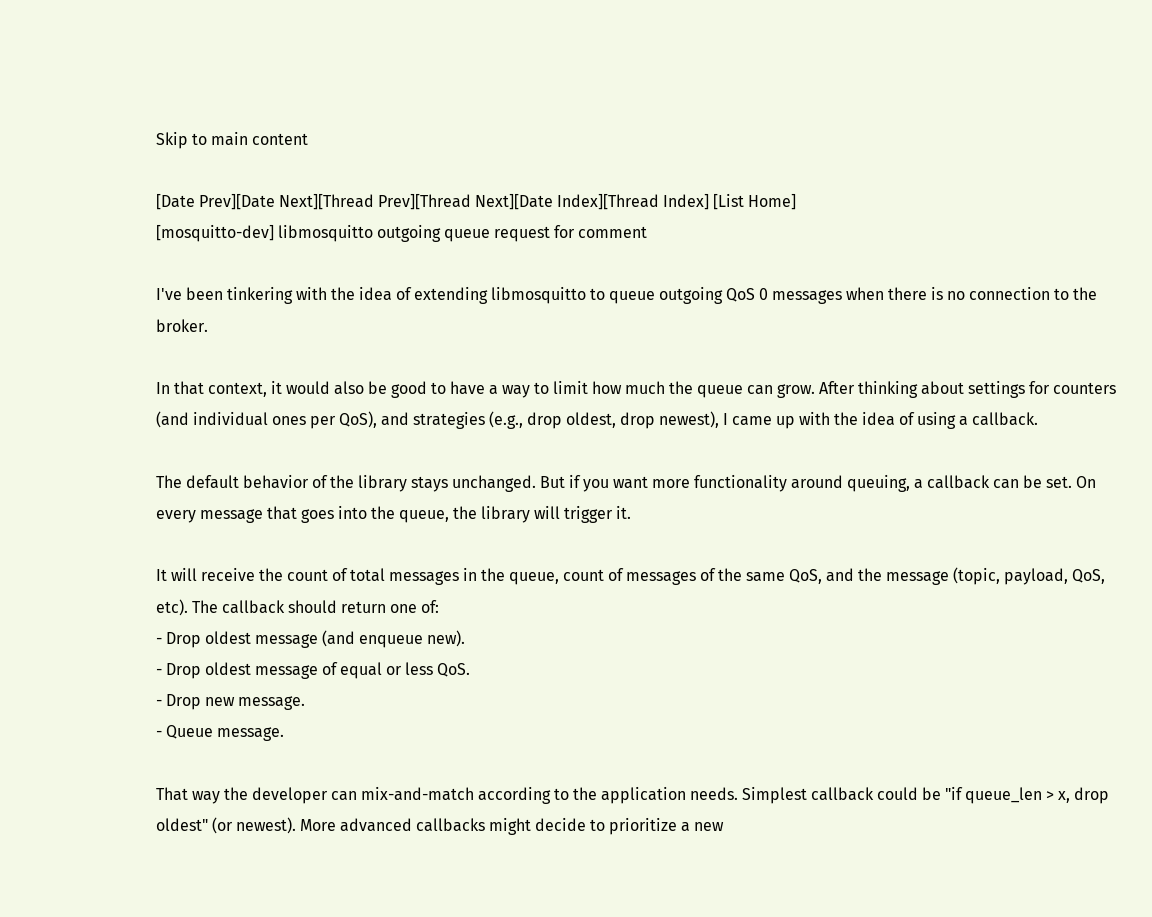Skip to main content

[Date Prev][Date Next][Thread Prev][Thread Next][Date Index][Thread Index] [List Home]
[mosquitto-dev] libmosquitto outgoing queue request for comment

I've been tinkering with the idea of extending libmosquitto to queue outgoing QoS 0 messages when there is no connection to the broker.

In that context, it would also be good to have a way to limit how much the queue can grow. After thinking about settings for counters (and individual ones per QoS), and strategies (e.g., drop oldest, drop newest), I came up with the idea of using a callback.

The default behavior of the library stays unchanged. But if you want more functionality around queuing, a callback can be set. On every message that goes into the queue, the library will trigger it.

It will receive the count of total messages in the queue, count of messages of the same QoS, and the message (topic, payload, QoS, etc). The callback should return one of:
- Drop oldest message (and enqueue new).
- Drop oldest message of equal or less QoS.
- Drop new message.
- Queue message.

That way the developer can mix-and-match according to the application needs. Simplest callback could be "if queue_len > x, drop oldest" (or newest). More advanced callbacks might decide to prioritize a new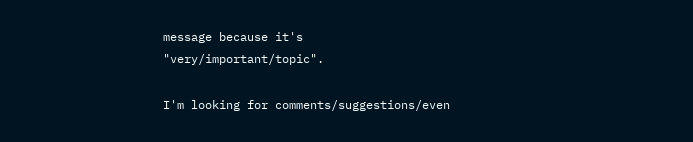message because it's "very/important/topic".

I'm looking for comments/suggestions/even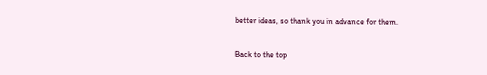better ideas, so thank you in advance for them.


Back to the top